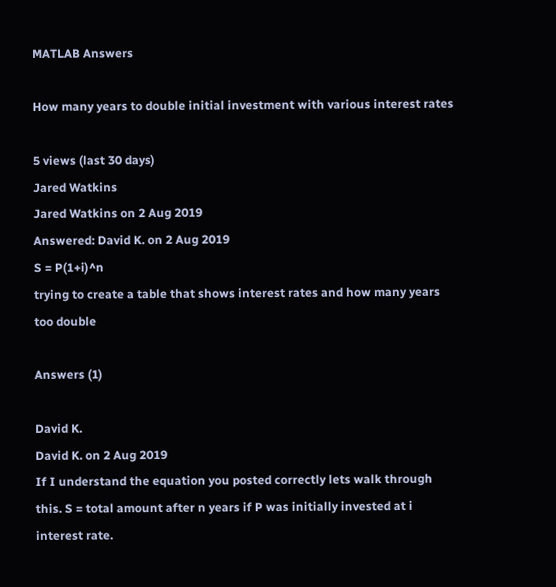MATLAB Answers

How many years to double initial investment with various interest rates

5 views (last 30 days)
Jared Watkins
Jared Watkins on 2 Aug 2019
Answered: David K. on 2 Aug 2019
S = P(1+i)^n
trying to create a table that shows interest rates and how many years too double

Answers (1)

David K.
David K. on 2 Aug 2019
If I understand the equation you posted correctly lets walk through this. S = total amount after n years if P was initially invested at i interest rate.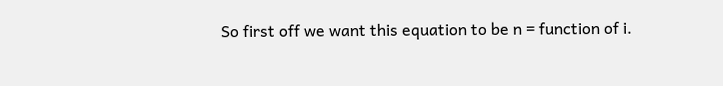So first off we want this equation to be n = function of i.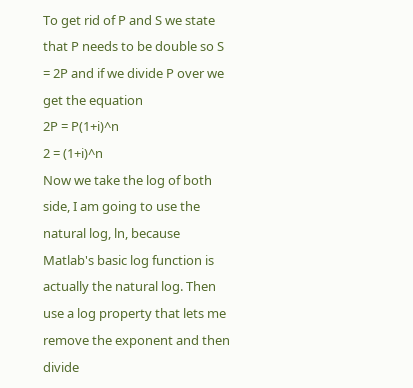To get rid of P and S we state that P needs to be double so S = 2P and if we divide P over we get the equation
2P = P(1+i)^n
2 = (1+i)^n
Now we take the log of both side, I am going to use the natural log, ln, because Matlab's basic log function is actually the natural log. Then use a log property that lets me remove the exponent and then divide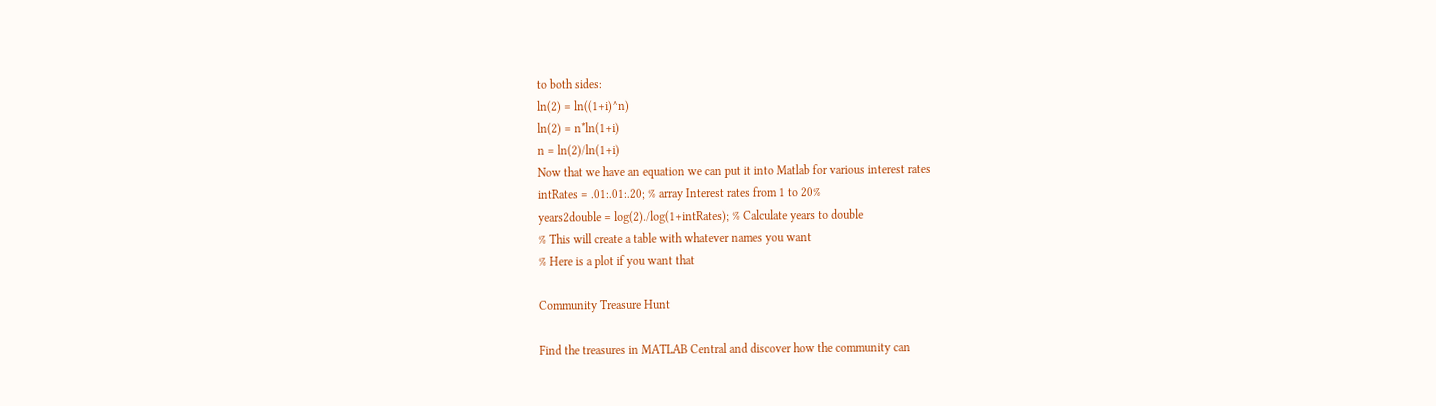to both sides:
ln(2) = ln((1+i)^n)
ln(2) = n*ln(1+i)
n = ln(2)/ln(1+i)
Now that we have an equation we can put it into Matlab for various interest rates
intRates = .01:.01:.20; % array Interest rates from 1 to 20%
years2double = log(2)./log(1+intRates); % Calculate years to double
% This will create a table with whatever names you want
% Here is a plot if you want that

Community Treasure Hunt

Find the treasures in MATLAB Central and discover how the community can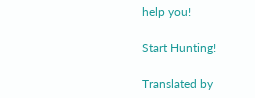help you!

Start Hunting!

Translated by